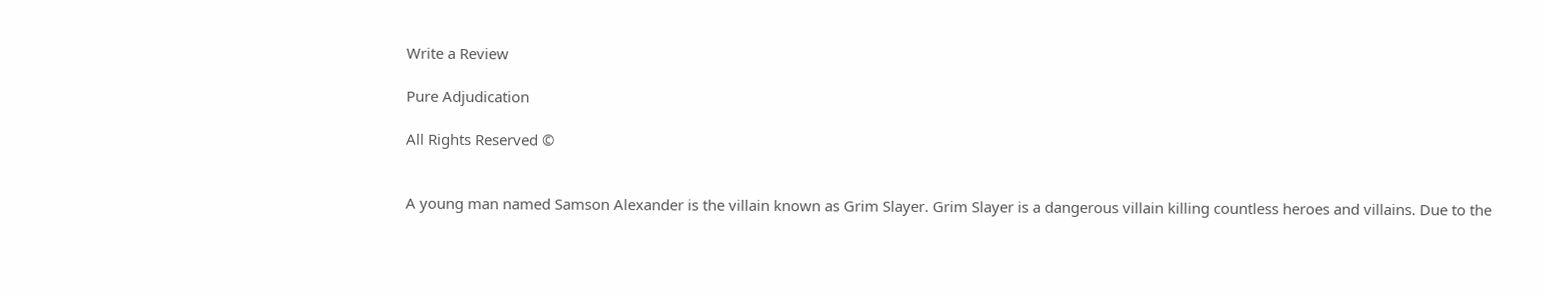Write a Review

Pure Adjudication

All Rights Reserved ©


A young man named Samson Alexander is the villain known as Grim Slayer. Grim Slayer is a dangerous villain killing countless heroes and villains. Due to the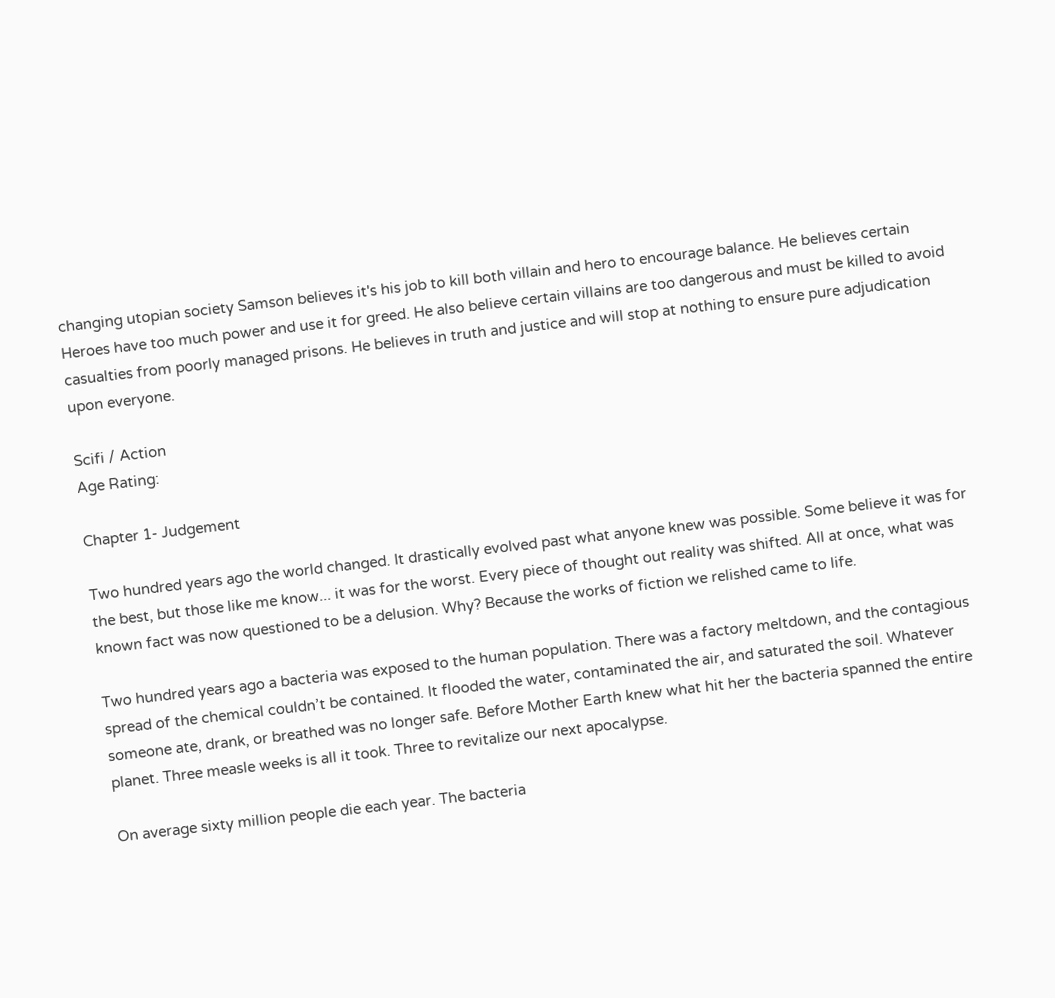changing utopian society Samson believes it's his job to kill both villain and hero to encourage balance. He believes certain Heroes have too much power and use it for greed. He also believe certain villains are too dangerous and must be killed to avoid casualties from poorly managed prisons. He believes in truth and justice and will stop at nothing to ensure pure adjudication upon everyone.

Scifi / Action
Age Rating:

Chapter 1- Judgement

Two hundred years ago the world changed. It drastically evolved past what anyone knew was possible. Some believe it was for the best, but those like me know... it was for the worst. Every piece of thought out reality was shifted. All at once, what was known fact was now questioned to be a delusion. Why? Because the works of fiction we relished came to life.

Two hundred years ago a bacteria was exposed to the human population. There was a factory meltdown, and the contagious spread of the chemical couldn’t be contained. It flooded the water, contaminated the air, and saturated the soil. Whatever someone ate, drank, or breathed was no longer safe. Before Mother Earth knew what hit her the bacteria spanned the entire planet. Three measle weeks is all it took. Three to revitalize our next apocalypse.

On average sixty million people die each year. The bacteria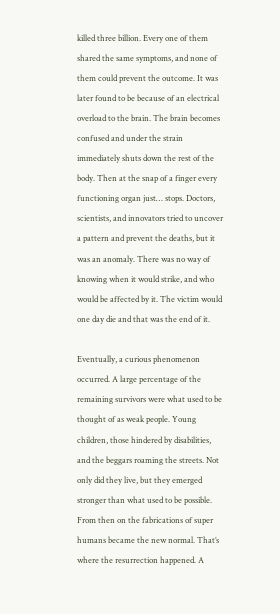killed three billion. Every one of them shared the same symptoms, and none of them could prevent the outcome. It was later found to be because of an electrical overload to the brain. The brain becomes confused and under the strain immediately shuts down the rest of the body. Then at the snap of a finger every functioning organ just… stops. Doctors, scientists, and innovators tried to uncover a pattern and prevent the deaths, but it was an anomaly. There was no way of knowing when it would strike, and who would be affected by it. The victim would one day die and that was the end of it.

Eventually, a curious phenomenon occurred. A large percentage of the remaining survivors were what used to be thought of as weak people. Young children, those hindered by disabilities, and the beggars roaming the streets. Not only did they live, but they emerged stronger than what used to be possible. From then on the fabrications of super humans became the new normal. That’s where the resurrection happened. A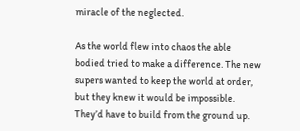miracle of the neglected.

As the world flew into chaos the able bodied tried to make a difference. The new supers wanted to keep the world at order, but they knew it would be impossible. They’d have to build from the ground up.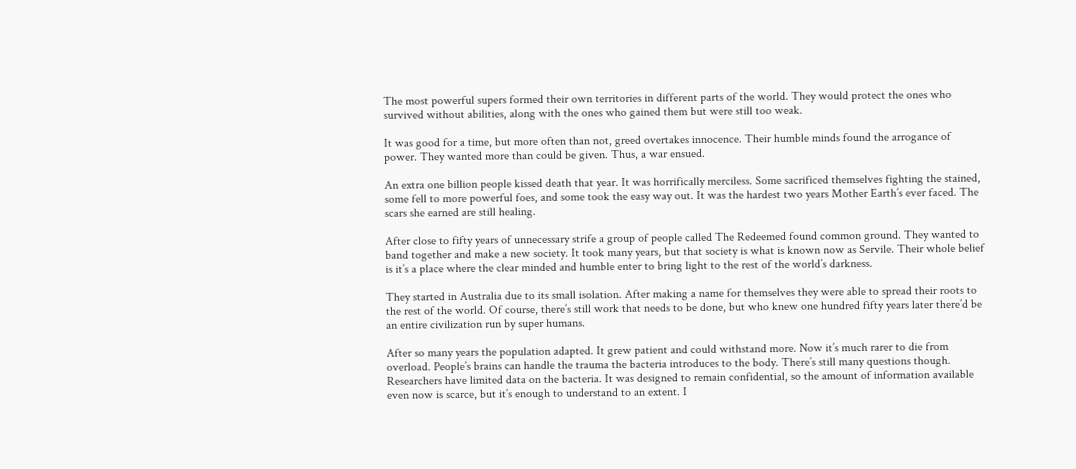The most powerful supers formed their own territories in different parts of the world. They would protect the ones who survived without abilities, along with the ones who gained them but were still too weak.

It was good for a time, but more often than not, greed overtakes innocence. Their humble minds found the arrogance of power. They wanted more than could be given. Thus, a war ensued.

An extra one billion people kissed death that year. It was horrifically merciless. Some sacrificed themselves fighting the stained, some fell to more powerful foes, and some took the easy way out. It was the hardest two years Mother Earth’s ever faced. The scars she earned are still healing.

After close to fifty years of unnecessary strife a group of people called The Redeemed found common ground. They wanted to band together and make a new society. It took many years, but that society is what is known now as Servile. Their whole belief is it’s a place where the clear minded and humble enter to bring light to the rest of the world’s darkness.

They started in Australia due to its small isolation. After making a name for themselves they were able to spread their roots to the rest of the world. Of course, there’s still work that needs to be done, but who knew one hundred fifty years later there’d be an entire civilization run by super humans.

After so many years the population adapted. It grew patient and could withstand more. Now it’s much rarer to die from overload. People’s brains can handle the trauma the bacteria introduces to the body. There’s still many questions though. Researchers have limited data on the bacteria. It was designed to remain confidential, so the amount of information available even now is scarce, but it’s enough to understand to an extent. I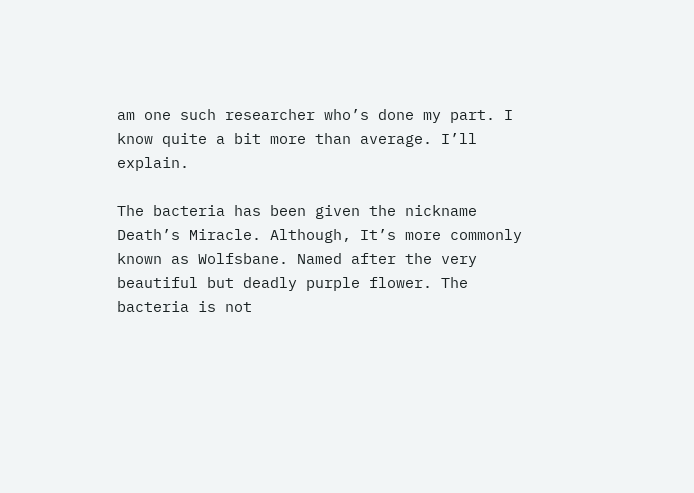am one such researcher who’s done my part. I know quite a bit more than average. I’ll explain.

The bacteria has been given the nickname Death’s Miracle. Although, It’s more commonly known as Wolfsbane. Named after the very beautiful but deadly purple flower. The bacteria is not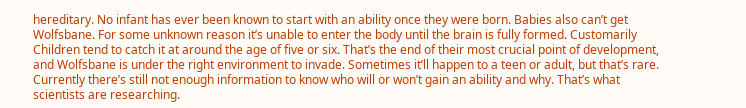hereditary. No infant has ever been known to start with an ability once they were born. Babies also can’t get Wolfsbane. For some unknown reason it’s unable to enter the body until the brain is fully formed. Customarily Children tend to catch it at around the age of five or six. That’s the end of their most crucial point of development, and Wolfsbane is under the right environment to invade. Sometimes it’ll happen to a teen or adult, but that’s rare. Currently there’s still not enough information to know who will or won’t gain an ability and why. That’s what scientists are researching.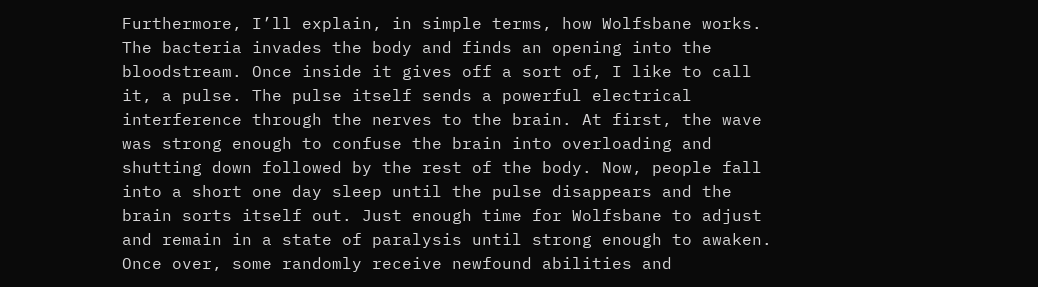Furthermore, I’ll explain, in simple terms, how Wolfsbane works. The bacteria invades the body and finds an opening into the bloodstream. Once inside it gives off a sort of, I like to call it, a pulse. The pulse itself sends a powerful electrical interference through the nerves to the brain. At first, the wave was strong enough to confuse the brain into overloading and shutting down followed by the rest of the body. Now, people fall into a short one day sleep until the pulse disappears and the brain sorts itself out. Just enough time for Wolfsbane to adjust and remain in a state of paralysis until strong enough to awaken. Once over, some randomly receive newfound abilities and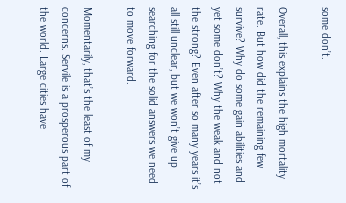some don’t.

Overall, this explains the high mortality rate. But how did the remaining few survive? Why do some gain abilities and yet some don’t? Why the weak and not the strong? Even after so many years it’s all still unclear, but we won’t give up searching for the solid answers we need to move forward.

Momentarily, that’s the least of my concerns. Servile is a prosperous part of the world. Large cities have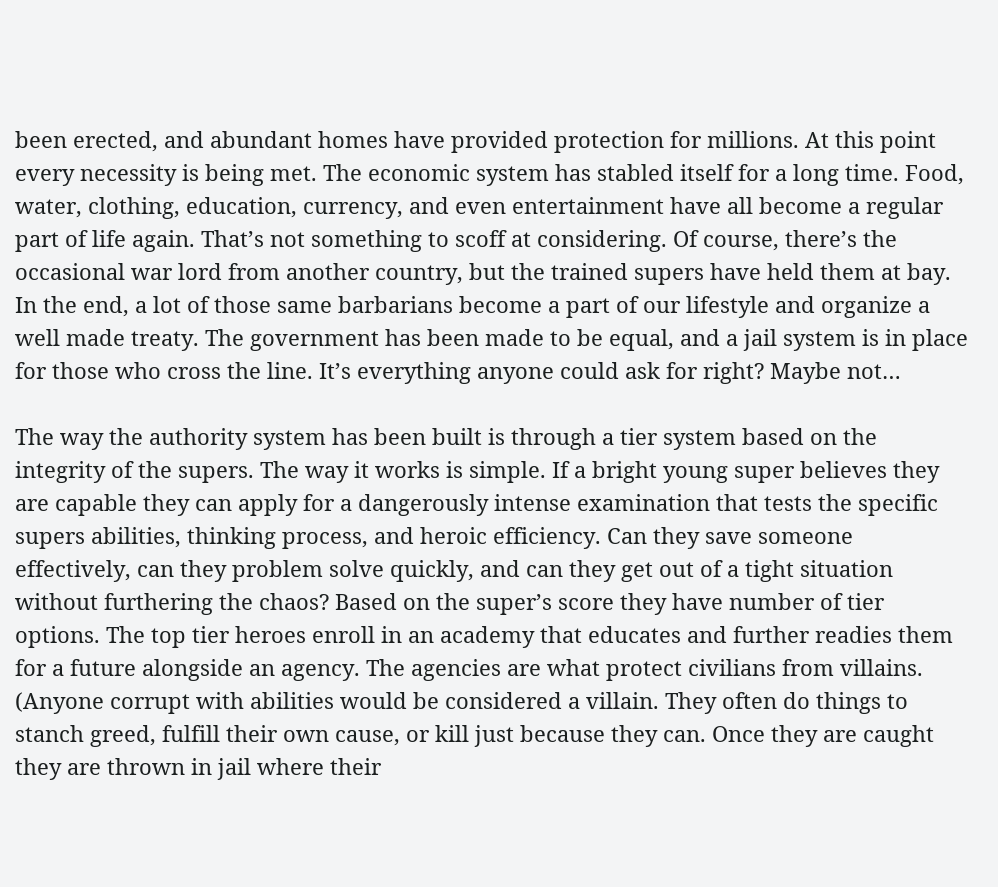been erected, and abundant homes have provided protection for millions. At this point every necessity is being met. The economic system has stabled itself for a long time. Food, water, clothing, education, currency, and even entertainment have all become a regular part of life again. That’s not something to scoff at considering. Of course, there’s the occasional war lord from another country, but the trained supers have held them at bay. In the end, a lot of those same barbarians become a part of our lifestyle and organize a well made treaty. The government has been made to be equal, and a jail system is in place for those who cross the line. It’s everything anyone could ask for right? Maybe not…

The way the authority system has been built is through a tier system based on the integrity of the supers. The way it works is simple. If a bright young super believes they are capable they can apply for a dangerously intense examination that tests the specific supers abilities, thinking process, and heroic efficiency. Can they save someone effectively, can they problem solve quickly, and can they get out of a tight situation without furthering the chaos? Based on the super’s score they have number of tier options. The top tier heroes enroll in an academy that educates and further readies them for a future alongside an agency. The agencies are what protect civilians from villains. (Anyone corrupt with abilities would be considered a villain. They often do things to stanch greed, fulfill their own cause, or kill just because they can. Once they are caught they are thrown in jail where their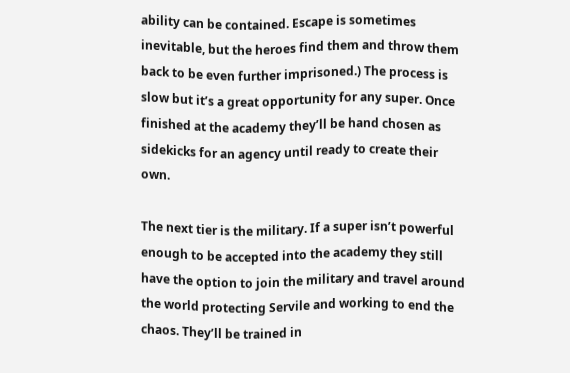ability can be contained. Escape is sometimes inevitable, but the heroes find them and throw them back to be even further imprisoned.) The process is slow but it’s a great opportunity for any super. Once finished at the academy they’ll be hand chosen as sidekicks for an agency until ready to create their own.

The next tier is the military. If a super isn’t powerful enough to be accepted into the academy they still have the option to join the military and travel around the world protecting Servile and working to end the chaos. They’ll be trained in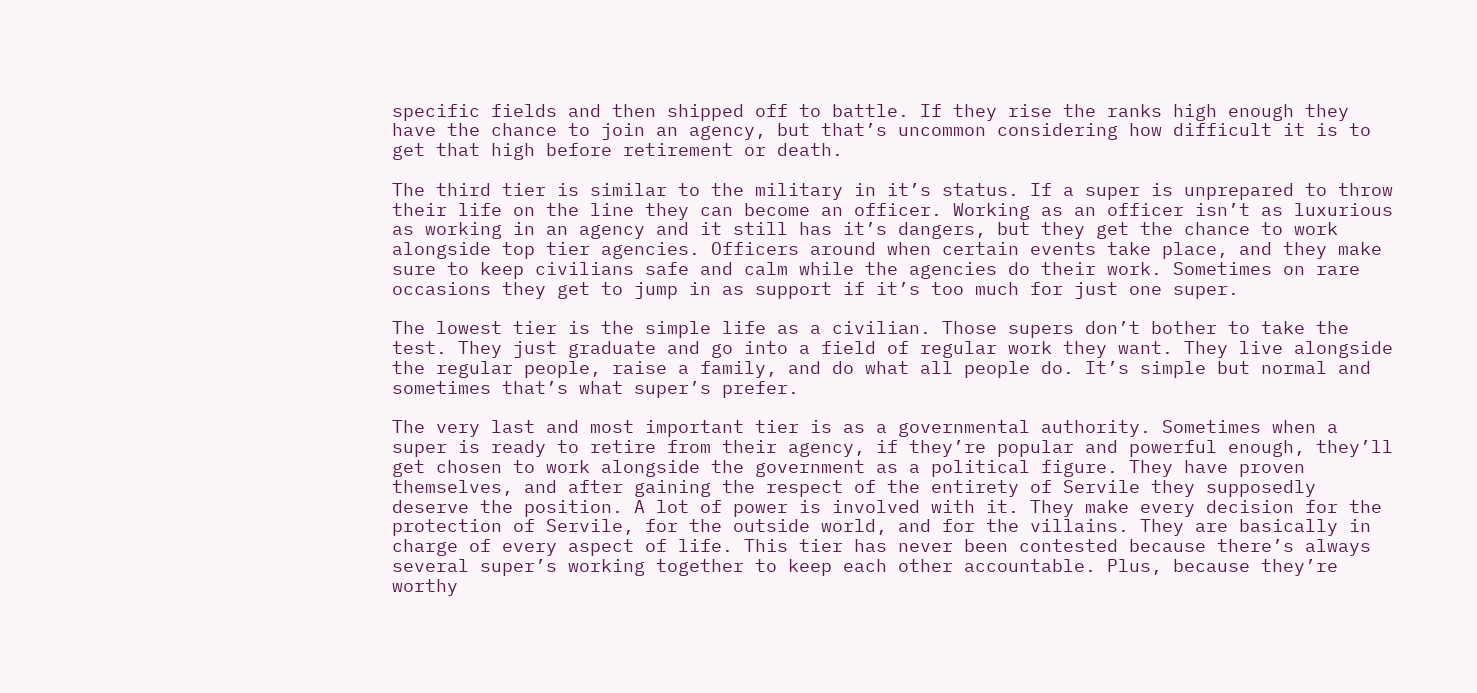specific fields and then shipped off to battle. If they rise the ranks high enough they have the chance to join an agency, but that’s uncommon considering how difficult it is to get that high before retirement or death.

The third tier is similar to the military in it’s status. If a super is unprepared to throw their life on the line they can become an officer. Working as an officer isn’t as luxurious as working in an agency and it still has it’s dangers, but they get the chance to work alongside top tier agencies. Officers around when certain events take place, and they make sure to keep civilians safe and calm while the agencies do their work. Sometimes on rare occasions they get to jump in as support if it’s too much for just one super.

The lowest tier is the simple life as a civilian. Those supers don’t bother to take the test. They just graduate and go into a field of regular work they want. They live alongside the regular people, raise a family, and do what all people do. It’s simple but normal and sometimes that’s what super’s prefer.

The very last and most important tier is as a governmental authority. Sometimes when a super is ready to retire from their agency, if they’re popular and powerful enough, they’ll get chosen to work alongside the government as a political figure. They have proven themselves, and after gaining the respect of the entirety of Servile they supposedly deserve the position. A lot of power is involved with it. They make every decision for the protection of Servile, for the outside world, and for the villains. They are basically in charge of every aspect of life. This tier has never been contested because there’s always several super’s working together to keep each other accountable. Plus, because they’re worthy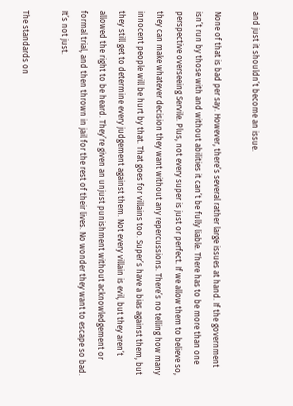and just it shouldn’t become an issue.

None of that is bad per say. However, there’s several rather large issues at hand. If the government isn’t run by those with and without abilities it can’t be fully liable. There has to be more than one perspective overseeing Servile. Plus, not every super is just or perfect. If we allow them to believe so, they can make whatever decision they want without any repercussions. There’s no telling how many innocent people will be hurt by that. That goes for villains too. Super’s have a bias against them, but they still get to determine every judgement against them. Not every villain is evil, but they aren’t allowed the right to be heard. They’re given an unjust punishment without acknowledgement or formal trial, and then thrown in jail for the rest of their lives. No wonder they want to escape so bad. It’s not just.

The standards on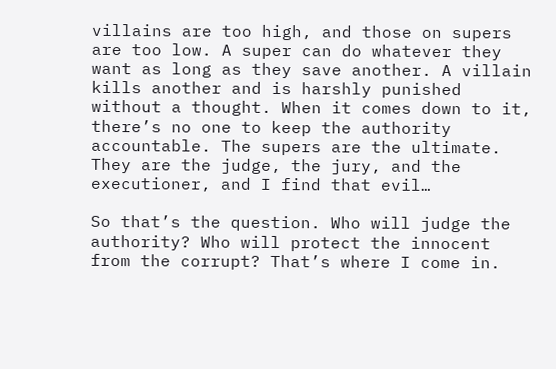villains are too high, and those on supers are too low. A super can do whatever they want as long as they save another. A villain kills another and is harshly punished without a thought. When it comes down to it, there’s no one to keep the authority accountable. The supers are the ultimate. They are the judge, the jury, and the executioner, and I find that evil…

So that’s the question. Who will judge the authority? Who will protect the innocent from the corrupt? That’s where I come in.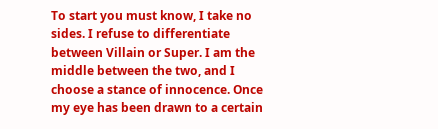To start you must know, I take no sides. I refuse to differentiate between Villain or Super. I am the middle between the two, and I choose a stance of innocence. Once my eye has been drawn to a certain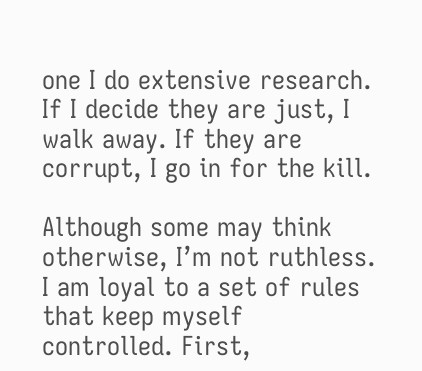one I do extensive research. If I decide they are just, I walk away. If they are corrupt, I go in for the kill.

Although some may think otherwise, I’m not ruthless. I am loyal to a set of rules that keep myself controlled. First,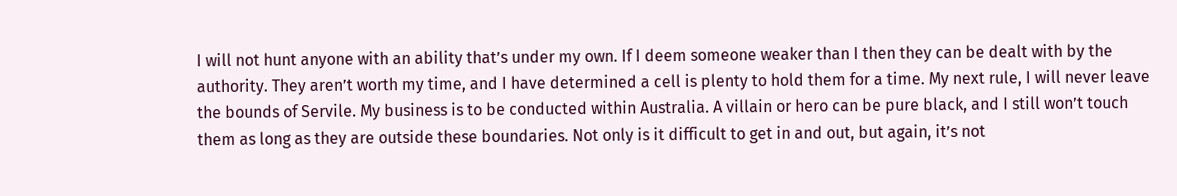I will not hunt anyone with an ability that’s under my own. If I deem someone weaker than I then they can be dealt with by the authority. They aren’t worth my time, and I have determined a cell is plenty to hold them for a time. My next rule, I will never leave the bounds of Servile. My business is to be conducted within Australia. A villain or hero can be pure black, and I still won’t touch them as long as they are outside these boundaries. Not only is it difficult to get in and out, but again, it’s not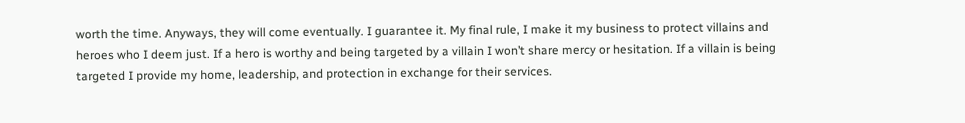worth the time. Anyways, they will come eventually. I guarantee it. My final rule, I make it my business to protect villains and heroes who I deem just. If a hero is worthy and being targeted by a villain I won’t share mercy or hesitation. If a villain is being targeted I provide my home, leadership, and protection in exchange for their services.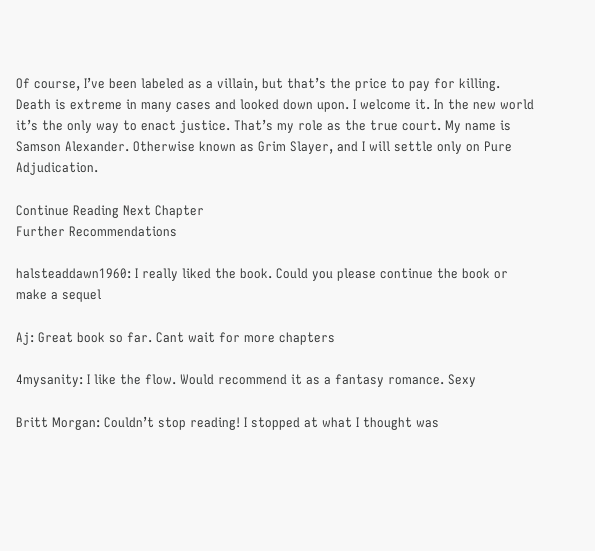Of course, I’ve been labeled as a villain, but that’s the price to pay for killing. Death is extreme in many cases and looked down upon. I welcome it. In the new world it’s the only way to enact justice. That’s my role as the true court. My name is Samson Alexander. Otherwise known as Grim Slayer, and I will settle only on Pure Adjudication.

Continue Reading Next Chapter
Further Recommendations

halsteaddawn1960: I really liked the book. Could you please continue the book or make a sequel

Aj: Great book so far. Cant wait for more chapters

4mysanity: I like the flow. Would recommend it as a fantasy romance. Sexy

Britt Morgan: Couldn’t stop reading! I stopped at what I thought was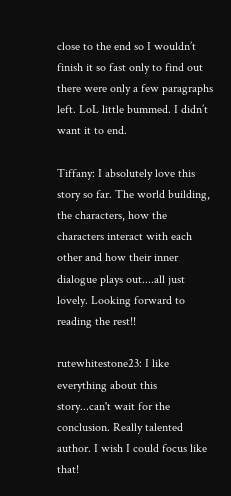close to the end so I wouldn’t finish it so fast only to find out there were only a few paragraphs left. LoL little bummed. I didn’t want it to end.

Tiffany: I absolutely love this story so far. The world building, the characters, how the characters interact with each other and how their inner dialogue plays out....all just lovely. Looking forward to reading the rest!!

rutewhitestone23: I like everything about this story...can't wait for the conclusion. Really talented author. I wish I could focus like that!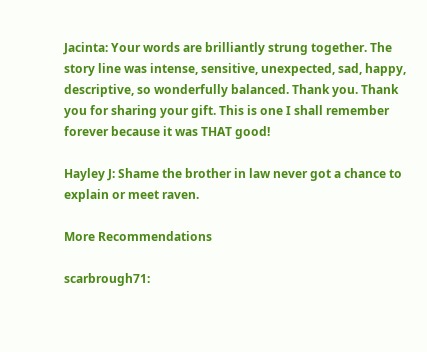Jacinta: Your words are brilliantly strung together. The story line was intense, sensitive, unexpected, sad, happy, descriptive, so wonderfully balanced. Thank you. Thank you for sharing your gift. This is one I shall remember forever because it was THAT good!

Hayley J: Shame the brother in law never got a chance to explain or meet raven.

More Recommendations

scarbrough71: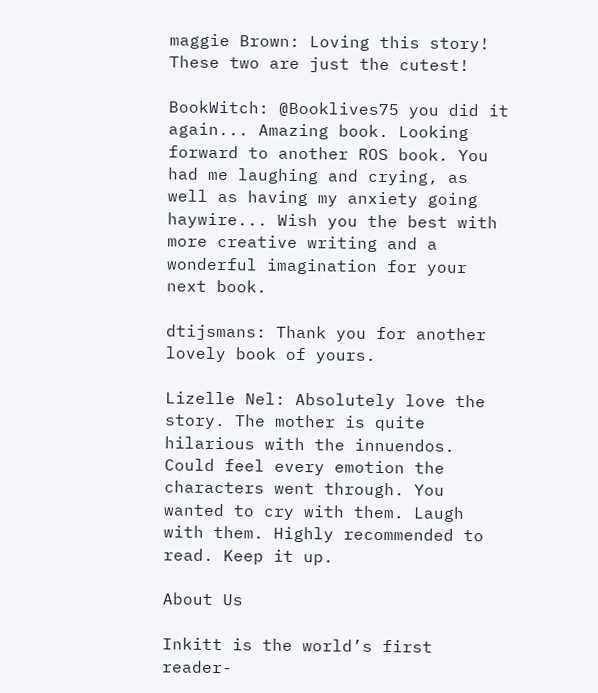maggie Brown: Loving this story! These two are just the cutest!

BookWitch: @Booklives75 you did it again... Amazing book. Looking forward to another ROS book. You had me laughing and crying, as well as having my anxiety going haywire... Wish you the best with more creative writing and a wonderful imagination for your next book.

dtijsmans: Thank you for another lovely book of yours.

Lizelle Nel: Absolutely love the story. The mother is quite hilarious with the innuendos. Could feel every emotion the characters went through. You wanted to cry with them. Laugh with them. Highly recommended to read. Keep it up.

About Us

Inkitt is the world’s first reader-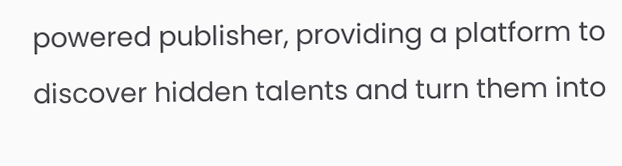powered publisher, providing a platform to discover hidden talents and turn them into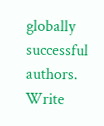globally successful authors. Write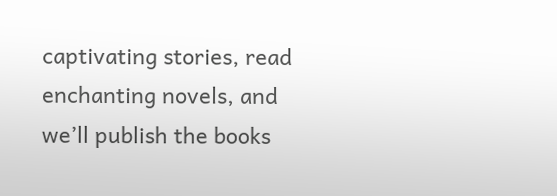captivating stories, read enchanting novels, and we’ll publish the books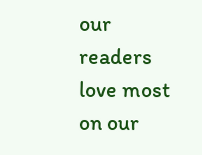our readers love most on our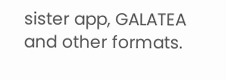sister app, GALATEA and other formats.